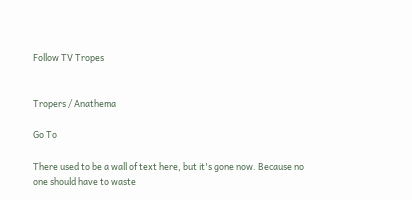Follow TV Tropes


Tropers / Anathema

Go To

There used to be a wall of text here, but it's gone now. Because no one should have to waste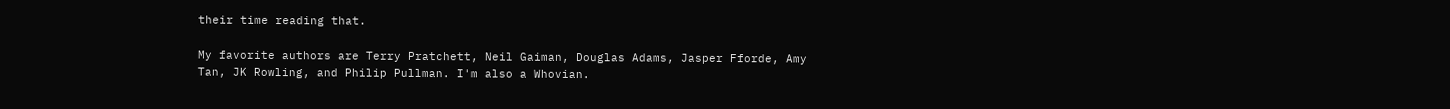their time reading that.

My favorite authors are Terry Pratchett, Neil Gaiman, Douglas Adams, Jasper Fforde, Amy Tan, JK Rowling, and Philip Pullman. I'm also a Whovian.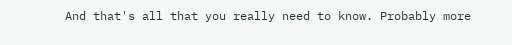And that's all that you really need to know. Probably more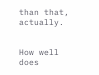than that, actually.


How well does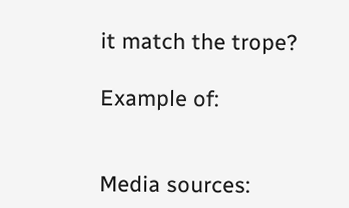it match the trope?

Example of:


Media sources: